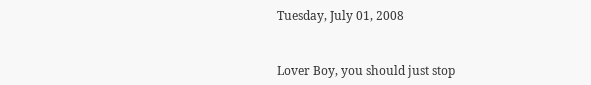Tuesday, July 01, 2008


Lover Boy, you should just stop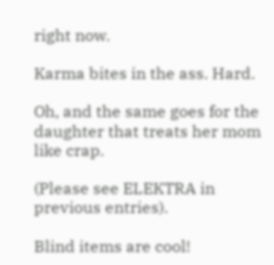right now.

Karma bites in the ass. Hard.

Oh, and the same goes for the daughter that treats her mom like crap.

(Please see ELEKTRA in previous entries).

Blind items are cool!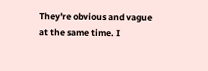They're obvious and vague at the same time. I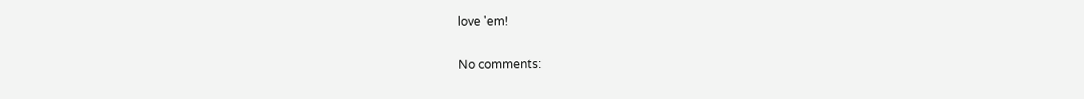love 'em!

No comments: